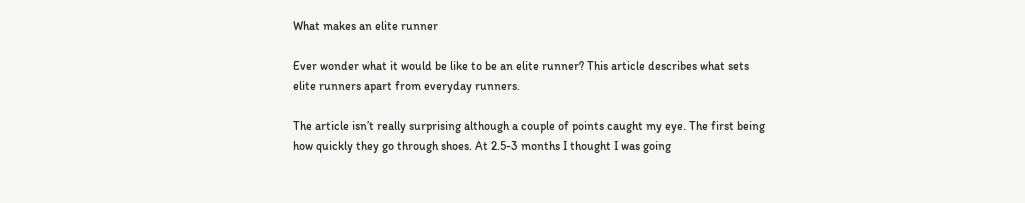What makes an elite runner

Ever wonder what it would be like to be an elite runner? This article describes what sets elite runners apart from everyday runners.

The article isn’t really surprising although a couple of points caught my eye. The first being how quickly they go through shoes. At 2.5-3 months I thought I was going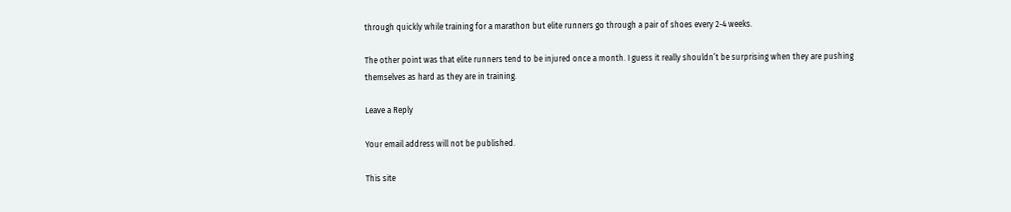through quickly while training for a marathon but elite runners go through a pair of shoes every 2-4 weeks.

The other point was that elite runners tend to be injured once a month. I guess it really shouldn’t be surprising when they are pushing themselves as hard as they are in training.

Leave a Reply

Your email address will not be published.

This site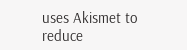uses Akismet to reduce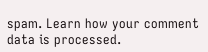spam. Learn how your comment data is processed.